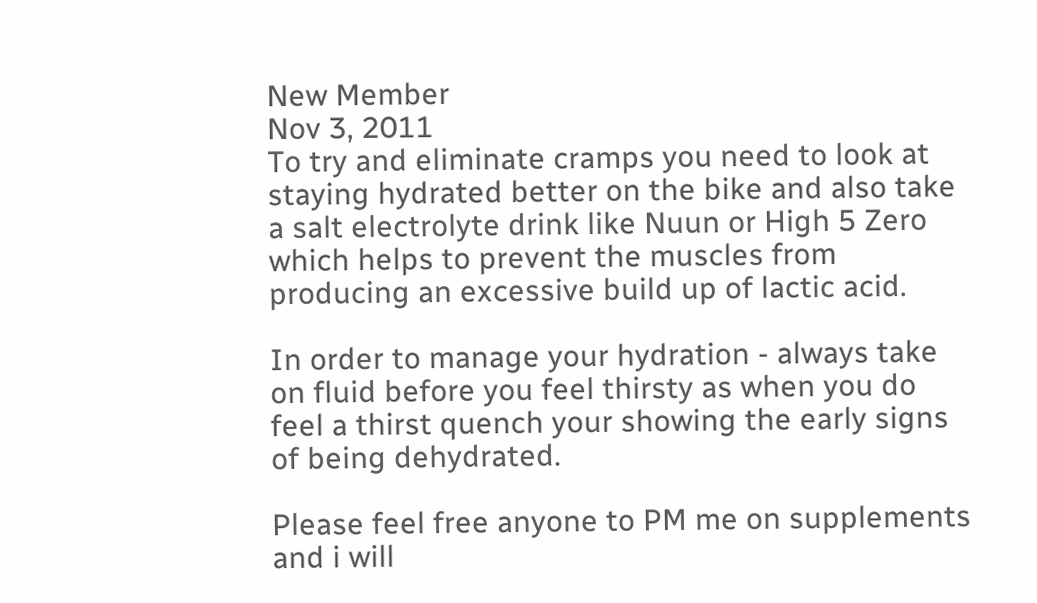New Member
Nov 3, 2011
To try and eliminate cramps you need to look at staying hydrated better on the bike and also take a salt electrolyte drink like Nuun or High 5 Zero which helps to prevent the muscles from producing an excessive build up of lactic acid.

In order to manage your hydration - always take on fluid before you feel thirsty as when you do feel a thirst quench your showing the early signs of being dehydrated.

Please feel free anyone to PM me on supplements and i will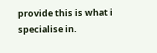provide this is what i specialise in.